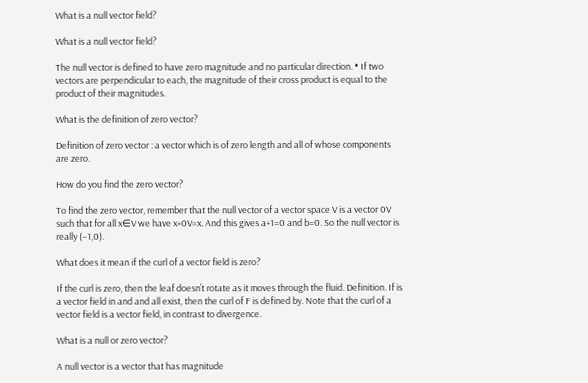What is a null vector field?

What is a null vector field?

The null vector is defined to have zero magnitude and no particular direction. • If two vectors are perpendicular to each, the magnitude of their cross product is equal to the product of their magnitudes.

What is the definition of zero vector?

Definition of zero vector : a vector which is of zero length and all of whose components are zero.

How do you find the zero vector?

To find the zero vector, remember that the null vector of a vector space V is a vector 0V such that for all x∈V we have x+0V=x. And this gives a+1=0 and b=0. So the null vector is really (−1,0).

What does it mean if the curl of a vector field is zero?

If the curl is zero, then the leaf doesn’t rotate as it moves through the fluid. Definition. If is a vector field in and and all exist, then the curl of F is defined by. Note that the curl of a vector field is a vector field, in contrast to divergence.

What is a null or zero vector?

A null vector is a vector that has magnitude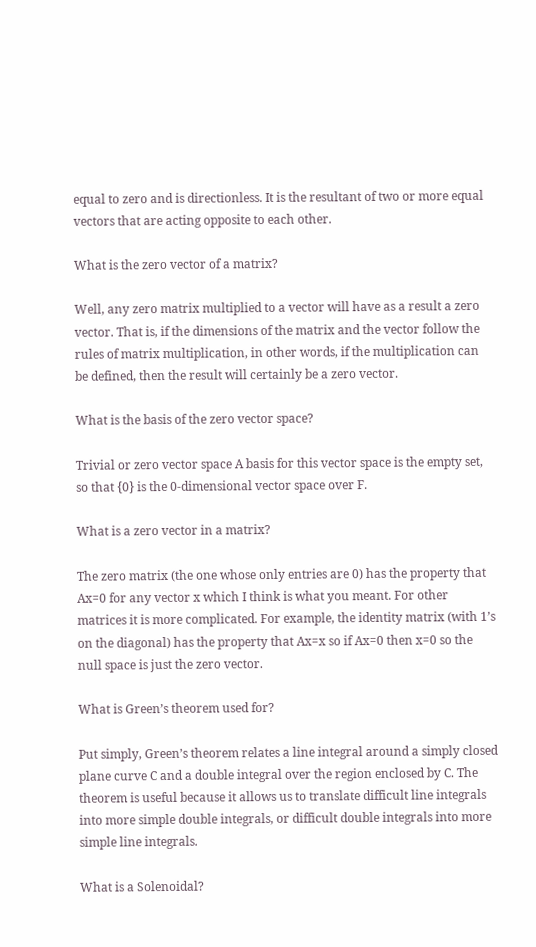equal to zero and is directionless. It is the resultant of two or more equal vectors that are acting opposite to each other.

What is the zero vector of a matrix?

Well, any zero matrix multiplied to a vector will have as a result a zero vector. That is, if the dimensions of the matrix and the vector follow the rules of matrix multiplication, in other words, if the multiplication can be defined, then the result will certainly be a zero vector.

What is the basis of the zero vector space?

Trivial or zero vector space A basis for this vector space is the empty set, so that {0} is the 0-dimensional vector space over F.

What is a zero vector in a matrix?

The zero matrix (the one whose only entries are 0) has the property that Ax=0 for any vector x which I think is what you meant. For other matrices it is more complicated. For example, the identity matrix (with 1’s on the diagonal) has the property that Ax=x so if Ax=0 then x=0 so the null space is just the zero vector.

What is Green’s theorem used for?

Put simply, Green’s theorem relates a line integral around a simply closed plane curve C and a double integral over the region enclosed by C. The theorem is useful because it allows us to translate difficult line integrals into more simple double integrals, or difficult double integrals into more simple line integrals.

What is a Solenoidal?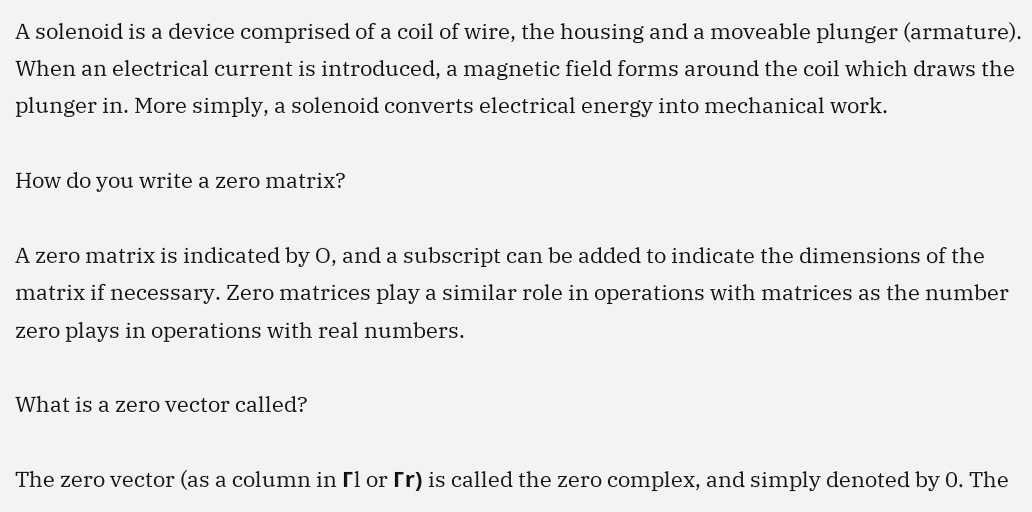A solenoid is a device comprised of a coil of wire, the housing and a moveable plunger (armature). When an electrical current is introduced, a magnetic field forms around the coil which draws the plunger in. More simply, a solenoid converts electrical energy into mechanical work.

How do you write a zero matrix?

A zero matrix is indicated by O, and a subscript can be added to indicate the dimensions of the matrix if necessary. Zero matrices play a similar role in operations with matrices as the number zero plays in operations with real numbers.

What is a zero vector called?

The zero vector (as a column in Γl or Γr) is called the zero complex, and simply denoted by 0. The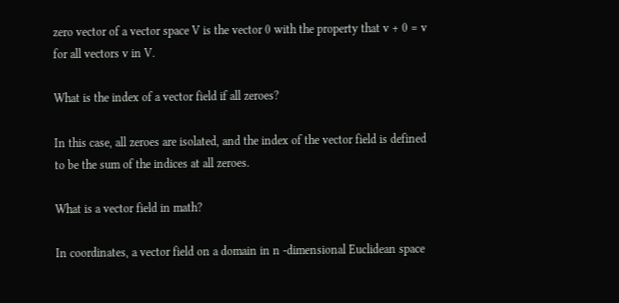zero vector of a vector space V is the vector 0 with the property that v + 0 = v for all vectors v in V.

What is the index of a vector field if all zeroes?

In this case, all zeroes are isolated, and the index of the vector field is defined to be the sum of the indices at all zeroes.

What is a vector field in math?

In coordinates, a vector field on a domain in n -dimensional Euclidean space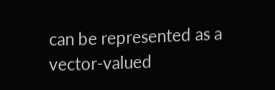can be represented as a vector-valued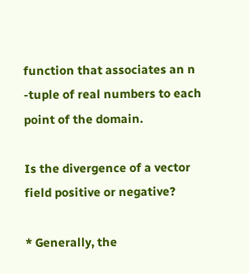function that associates an n -tuple of real numbers to each point of the domain.

Is the divergence of a vector field positive or negative?

* Generally, the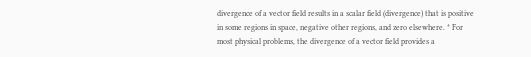divergence of a vector field results in a scalar field (divergence) that is positive in some regions in space, negative other regions, and zero elsewhere. * For most physical problems, the divergence of a vector field provides a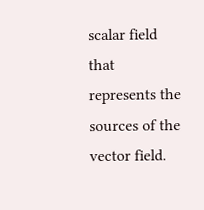scalar field that represents the sources of the vector field.